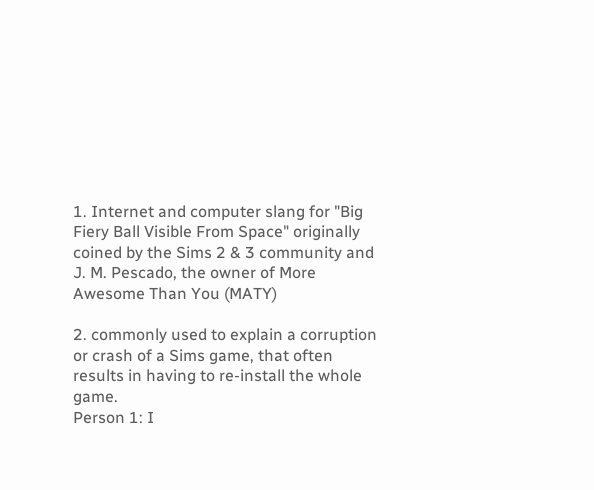1. Internet and computer slang for "Big Fiery Ball Visible From Space" originally coined by the Sims 2 & 3 community and J. M. Pescado, the owner of More Awesome Than You (MATY)

2. commonly used to explain a corruption or crash of a Sims game, that often results in having to re-install the whole game.
Person 1: I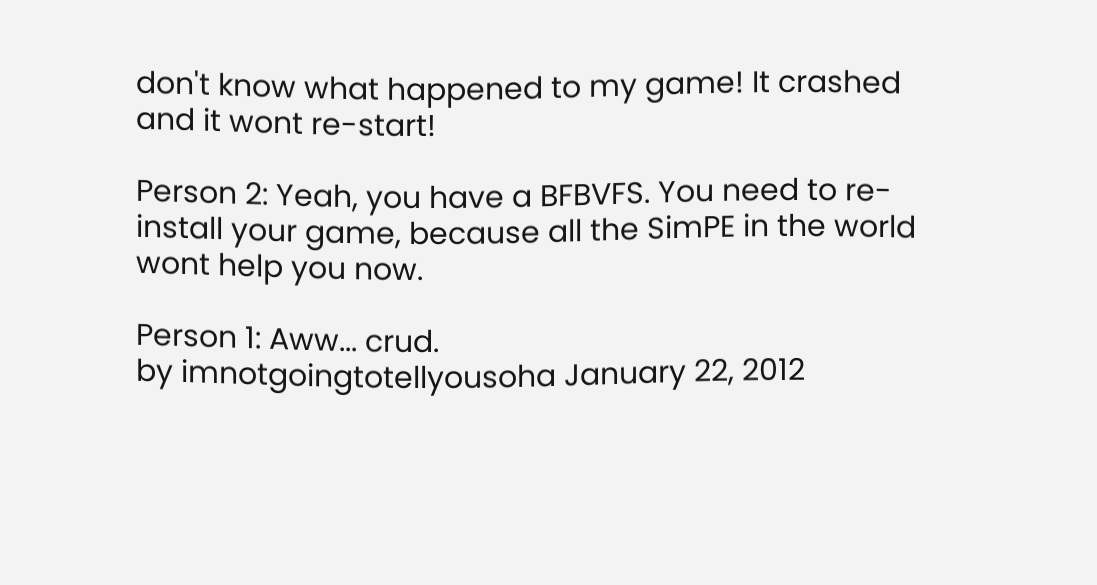don't know what happened to my game! It crashed and it wont re-start!

Person 2: Yeah, you have a BFBVFS. You need to re-install your game, because all the SimPE in the world wont help you now.

Person 1: Aww... crud.
by imnotgoingtotellyousoha January 22, 2012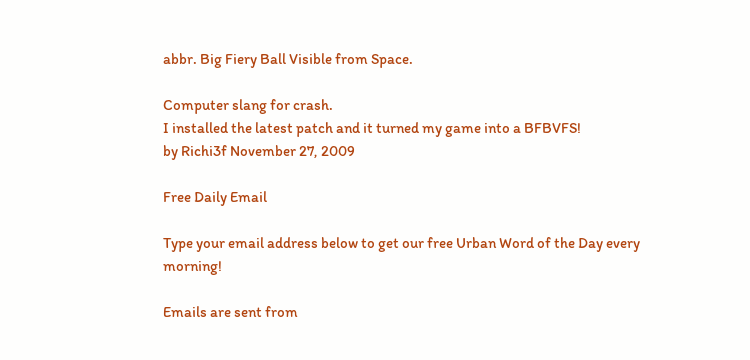abbr. Big Fiery Ball Visible from Space.

Computer slang for crash.
I installed the latest patch and it turned my game into a BFBVFS!
by Richi3f November 27, 2009

Free Daily Email

Type your email address below to get our free Urban Word of the Day every morning!

Emails are sent from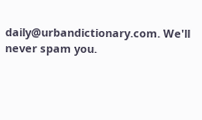daily@urbandictionary.com. We'll never spam you.